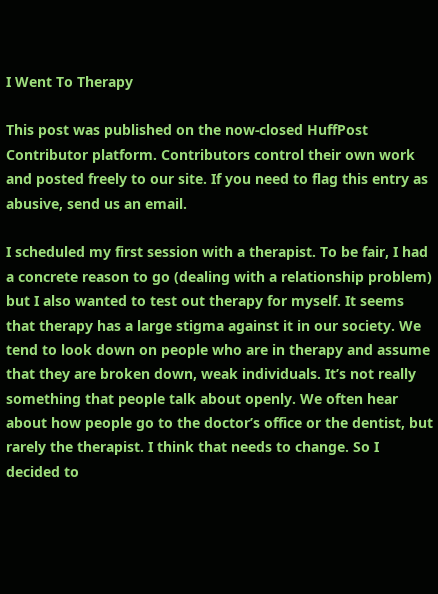I Went To Therapy

This post was published on the now-closed HuffPost Contributor platform. Contributors control their own work and posted freely to our site. If you need to flag this entry as abusive, send us an email.

I scheduled my first session with a therapist. To be fair, I had a concrete reason to go (dealing with a relationship problem) but I also wanted to test out therapy for myself. It seems that therapy has a large stigma against it in our society. We tend to look down on people who are in therapy and assume that they are broken down, weak individuals. It’s not really something that people talk about openly. We often hear about how people go to the doctor’s office or the dentist, but rarely the therapist. I think that needs to change. So I decided to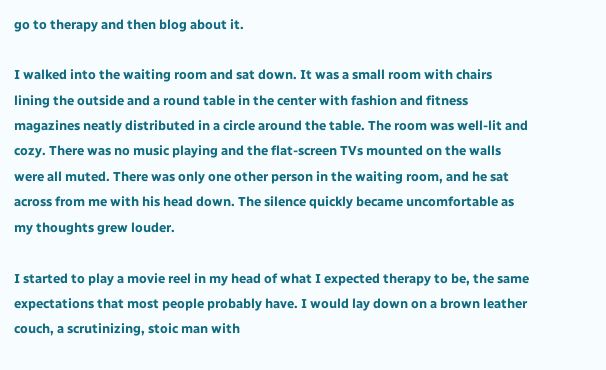go to therapy and then blog about it.

I walked into the waiting room and sat down. It was a small room with chairs lining the outside and a round table in the center with fashion and fitness magazines neatly distributed in a circle around the table. The room was well-lit and cozy. There was no music playing and the flat-screen TVs mounted on the walls were all muted. There was only one other person in the waiting room, and he sat across from me with his head down. The silence quickly became uncomfortable as my thoughts grew louder.

I started to play a movie reel in my head of what I expected therapy to be, the same expectations that most people probably have. I would lay down on a brown leather couch, a scrutinizing, stoic man with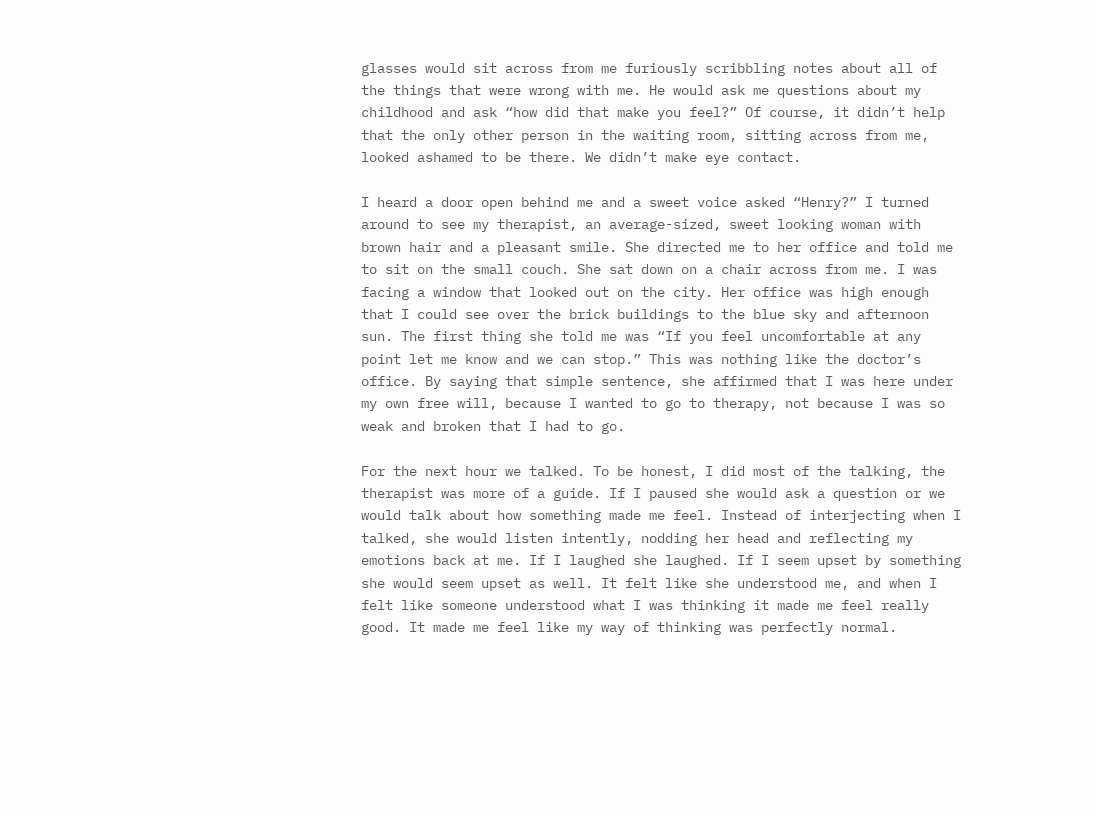glasses would sit across from me furiously scribbling notes about all of the things that were wrong with me. He would ask me questions about my childhood and ask “how did that make you feel?” Of course, it didn’t help that the only other person in the waiting room, sitting across from me, looked ashamed to be there. We didn’t make eye contact.

I heard a door open behind me and a sweet voice asked “Henry?” I turned around to see my therapist, an average-sized, sweet looking woman with brown hair and a pleasant smile. She directed me to her office and told me to sit on the small couch. She sat down on a chair across from me. I was facing a window that looked out on the city. Her office was high enough that I could see over the brick buildings to the blue sky and afternoon sun. The first thing she told me was “If you feel uncomfortable at any point let me know and we can stop.” This was nothing like the doctor’s office. By saying that simple sentence, she affirmed that I was here under my own free will, because I wanted to go to therapy, not because I was so weak and broken that I had to go.

For the next hour we talked. To be honest, I did most of the talking, the therapist was more of a guide. If I paused she would ask a question or we would talk about how something made me feel. Instead of interjecting when I talked, she would listen intently, nodding her head and reflecting my emotions back at me. If I laughed she laughed. If I seem upset by something she would seem upset as well. It felt like she understood me, and when I felt like someone understood what I was thinking it made me feel really good. It made me feel like my way of thinking was perfectly normal.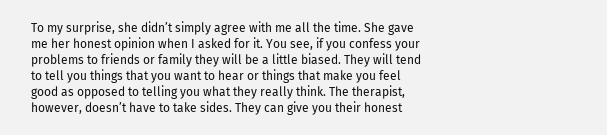To my surprise, she didn’t simply agree with me all the time. She gave me her honest opinion when I asked for it. You see, if you confess your problems to friends or family they will be a little biased. They will tend to tell you things that you want to hear or things that make you feel good as opposed to telling you what they really think. The therapist, however, doesn’t have to take sides. They can give you their honest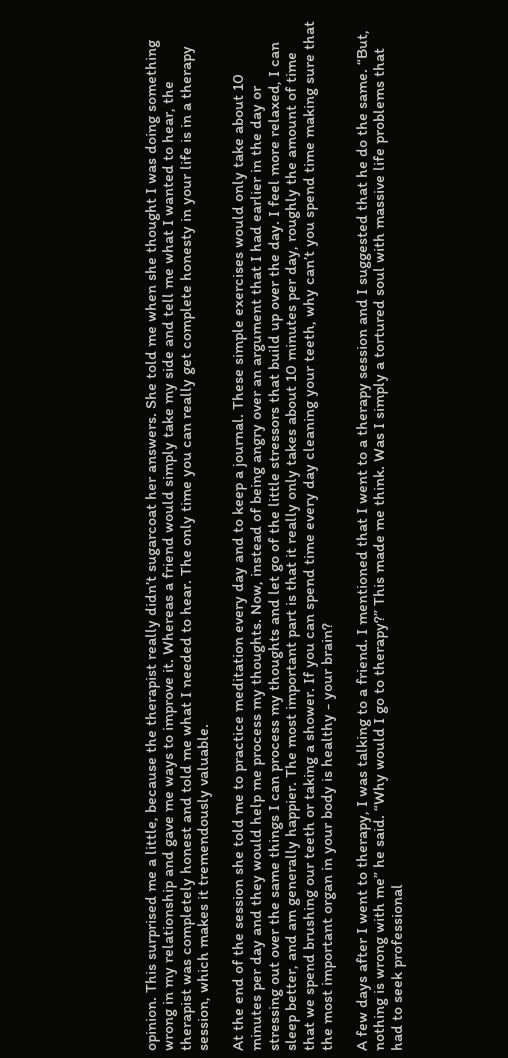opinion. This surprised me a little, because the therapist really didn’t sugarcoat her answers. She told me when she thought I was doing something wrong in my relationship and gave me ways to improve it. Whereas a friend would simply take my side and tell me what I wanted to hear, the therapist was completely honest and told me what I needed to hear. The only time you can really get complete honesty in your life is in a therapy session, which makes it tremendously valuable.

At the end of the session she told me to practice meditation every day and to keep a journal. These simple exercises would only take about 10 minutes per day and they would help me process my thoughts. Now, instead of being angry over an argument that I had earlier in the day or stressing out over the same things I can process my thoughts and let go of the little stressors that build up over the day. I feel more relaxed, I can sleep better, and am generally happier. The most important part is that it really only takes about 10 minutes per day, roughly the amount of time that we spend brushing our teeth or taking a shower. If you can spend time every day cleaning your teeth, why can’t you spend time making sure that the most important organ in your body is healthy - your brain?

A few days after I went to therapy, I was talking to a friend. I mentioned that I went to a therapy session and I suggested that he do the same. “But, nothing is wrong with me” he said. “Why would I go to therapy?” This made me think. Was I simply a tortured soul with massive life problems that had to seek professional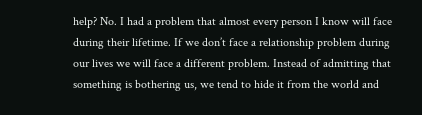help? No. I had a problem that almost every person I know will face during their lifetime. If we don’t face a relationship problem during our lives we will face a different problem. Instead of admitting that something is bothering us, we tend to hide it from the world and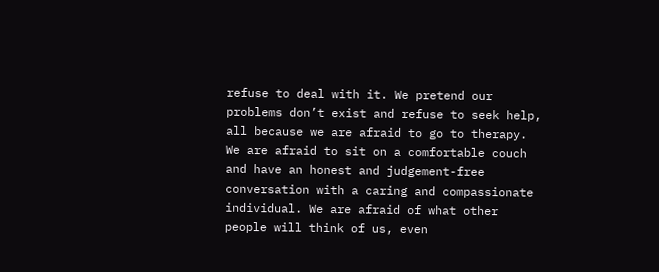refuse to deal with it. We pretend our problems don’t exist and refuse to seek help, all because we are afraid to go to therapy. We are afraid to sit on a comfortable couch and have an honest and judgement-free conversation with a caring and compassionate individual. We are afraid of what other people will think of us, even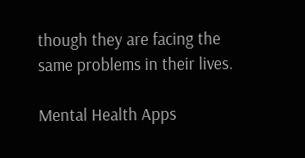though they are facing the same problems in their lives.

Mental Health Apps